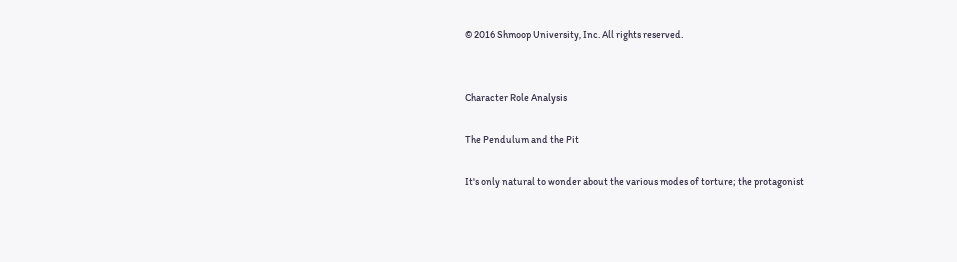© 2016 Shmoop University, Inc. All rights reserved.


Character Role Analysis

The Pendulum and the Pit

It's only natural to wonder about the various modes of torture; the protagonist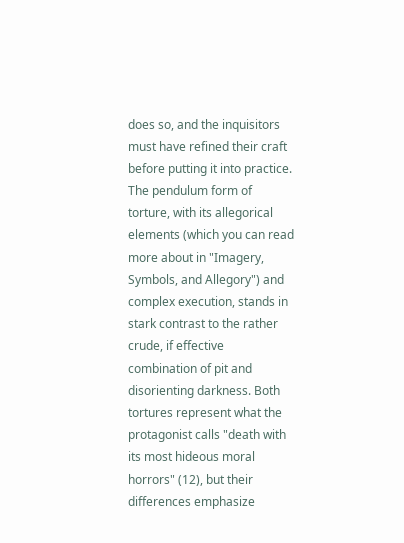does so, and the inquisitors must have refined their craft before putting it into practice. The pendulum form of torture, with its allegorical elements (which you can read more about in "Imagery, Symbols, and Allegory") and complex execution, stands in stark contrast to the rather crude, if effective combination of pit and disorienting darkness. Both tortures represent what the protagonist calls "death with its most hideous moral horrors" (12), but their differences emphasize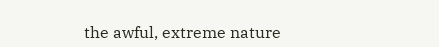the awful, extreme nature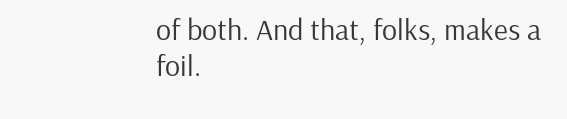of both. And that, folks, makes a foil.